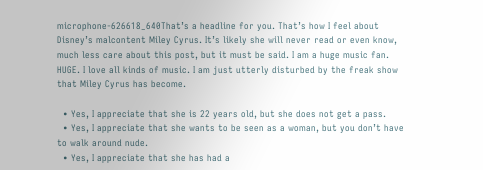microphone-626618_640That’s a headline for you. That’s how I feel about Disney’s malcontent Miley Cyrus. It’s likely she will never read or even know, much less care about this post, but it must be said. I am a huge music fan. HUGE. I love all kinds of music. I am just utterly disturbed by the freak show that Miley Cyrus has become.

  • Yes, I appreciate that she is 22 years old, but she does not get a pass.
  • Yes, I appreciate that she wants to be seen as a woman, but you don’t have to walk around nude.
  • Yes, I appreciate that she has had a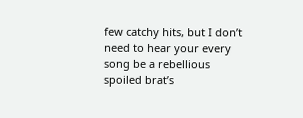few catchy hits, but I don’t need to hear your every song be a rebellious spoiled brat’s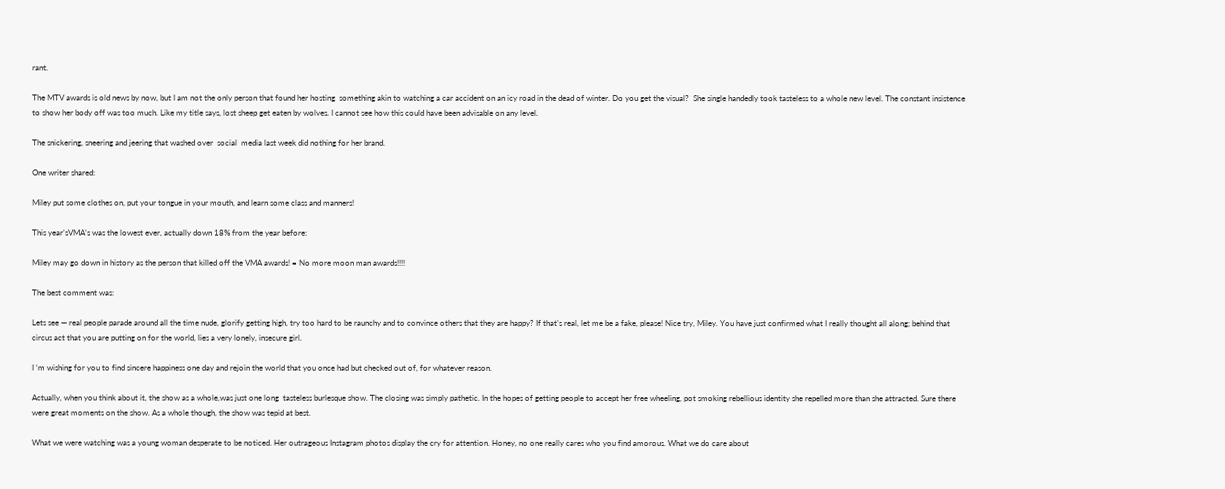rant.

The MTV awards is old news by now, but I am not the only person that found her hosting  something akin to watching a car accident on an icy road in the dead of winter. Do you get the visual?  She single handedly took tasteless to a whole new level. The constant insistence to show her body off was too much. Like my title says, lost sheep get eaten by wolves. I cannot see how this could have been advisable on any level.

The snickering, sneering and jeering that washed over  social  media last week did nothing for her brand.

One writer shared:

Miley put some clothes on, put your tongue in your mouth, and learn some class and manners!

This year’sVMA’s was the lowest ever, actually down 18% from the year before:

Miley may go down in history as the person that killed off the VMA awards! = No more moon man awards!!!!

The best comment was:

Lets see — real people parade around all the time nude, glorify getting high, try too hard to be raunchy and to convince others that they are happy? If that’s real, let me be a fake, please! Nice try, Miley. You have just confirmed what I really thought all along; behind that circus act that you are putting on for the world, lies a very lonely, insecure girl.

I ‘m wishing for you to find sincere happiness one day and rejoin the world that you once had but checked out of, for whatever reason.

Actually, when you think about it, the show as a whole,was just one long  tasteless burlesque show. The closing was simply pathetic. In the hopes of getting people to accept her free wheeling, pot smoking rebellious identity she repelled more than she attracted. Sure there were great moments on the show. As a whole though, the show was tepid at best.

What we were watching was a young woman desperate to be noticed. Her outrageous Instagram photos display the cry for attention. Honey, no one really cares who you find amorous. What we do care about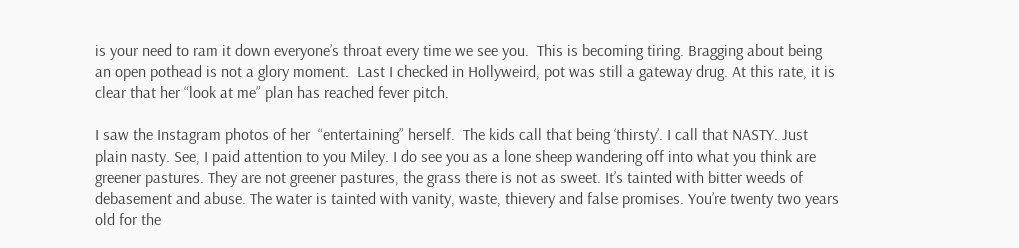is your need to ram it down everyone’s throat every time we see you.  This is becoming tiring. Bragging about being an open pothead is not a glory moment.  Last I checked in Hollyweird, pot was still a gateway drug. At this rate, it is clear that her “look at me” plan has reached fever pitch.

I saw the Instagram photos of her  “entertaining” herself.  The kids call that being ‘thirsty’. I call that NASTY. Just plain nasty. See, I paid attention to you Miley. I do see you as a lone sheep wandering off into what you think are greener pastures. They are not greener pastures, the grass there is not as sweet. It’s tainted with bitter weeds of debasement and abuse. The water is tainted with vanity, waste, thievery and false promises. You’re twenty two years old for the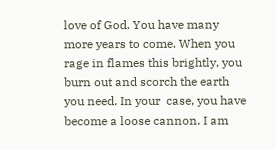love of God. You have many more years to come. When you rage in flames this brightly, you burn out and scorch the earth you need. In your  case, you have become a loose cannon. I am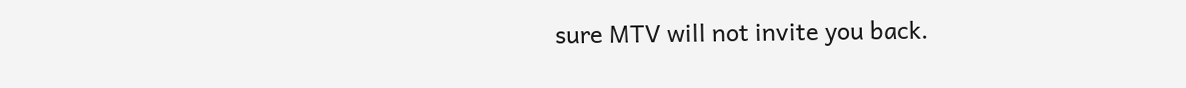sure MTV will not invite you back.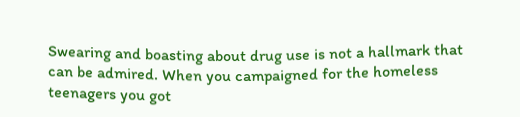Swearing and boasting about drug use is not a hallmark that can be admired. When you campaigned for the homeless teenagers you got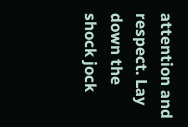attention and respect. Lay down the shock jock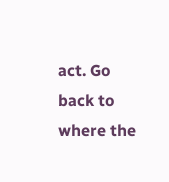act. Go back to where the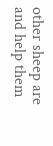other sheep are and help them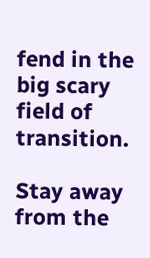fend in the big scary field of  transition.

Stay away from the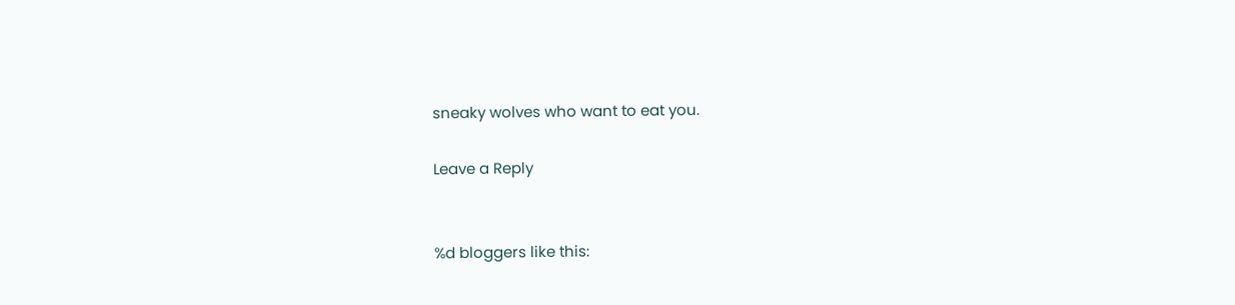sneaky wolves who want to eat you.

Leave a Reply


%d bloggers like this: